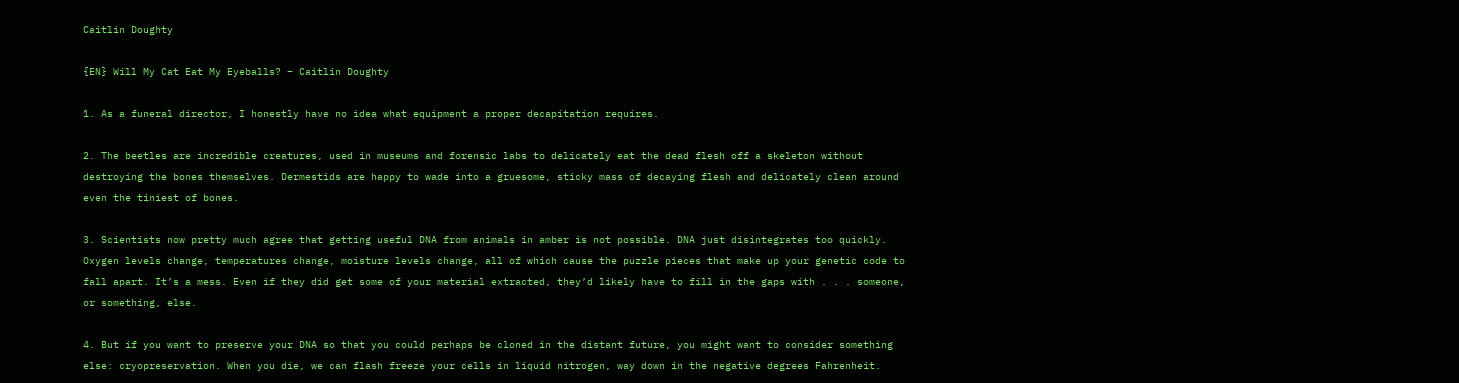Caitlin Doughty

{EN} Will My Cat Eat My Eyeballs? – Caitlin Doughty

1. As a funeral director, I honestly have no idea what equipment a proper decapitation requires.

2. The beetles are incredible creatures, used in museums and forensic labs to delicately eat the dead flesh off a skeleton without destroying the bones themselves. Dermestids are happy to wade into a gruesome, sticky mass of decaying flesh and delicately clean around even the tiniest of bones.

3. Scientists now pretty much agree that getting useful DNA from animals in amber is not possible. DNA just disintegrates too quickly. Oxygen levels change, temperatures change, moisture levels change, all of which cause the puzzle pieces that make up your genetic code to fall apart. It’s a mess. Even if they did get some of your material extracted, they’d likely have to fill in the gaps with . . . someone, or something, else.

4. But if you want to preserve your DNA so that you could perhaps be cloned in the distant future, you might want to consider something else: cryopreservation. When you die, we can flash freeze your cells in liquid nitrogen, way down in the negative degrees Fahrenheit.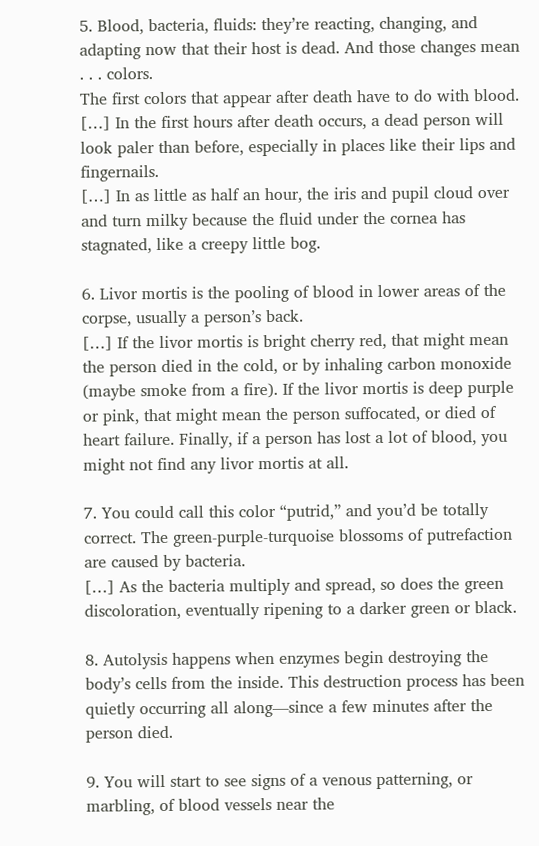5. Blood, bacteria, fluids: they’re reacting, changing, and adapting now that their host is dead. And those changes mean . . . colors.
The first colors that appear after death have to do with blood.
[…] In the first hours after death occurs, a dead person will look paler than before, especially in places like their lips and fingernails.
[…] In as little as half an hour, the iris and pupil cloud over and turn milky because the fluid under the cornea has stagnated, like a creepy little bog.

6. Livor mortis is the pooling of blood in lower areas of the corpse, usually a person’s back.
[…] If the livor mortis is bright cherry red, that might mean the person died in the cold, or by inhaling carbon monoxide (maybe smoke from a fire). If the livor mortis is deep purple or pink, that might mean the person suffocated, or died of heart failure. Finally, if a person has lost a lot of blood, you might not find any livor mortis at all.

7. You could call this color “putrid,” and you’d be totally correct. The green-purple-turquoise blossoms of putrefaction are caused by bacteria.
[…] As the bacteria multiply and spread, so does the green discoloration, eventually ripening to a darker green or black.

8. Autolysis happens when enzymes begin destroying the body’s cells from the inside. This destruction process has been quietly occurring all along—since a few minutes after the person died.

9. You will start to see signs of a venous patterning, or marbling, of blood vessels near the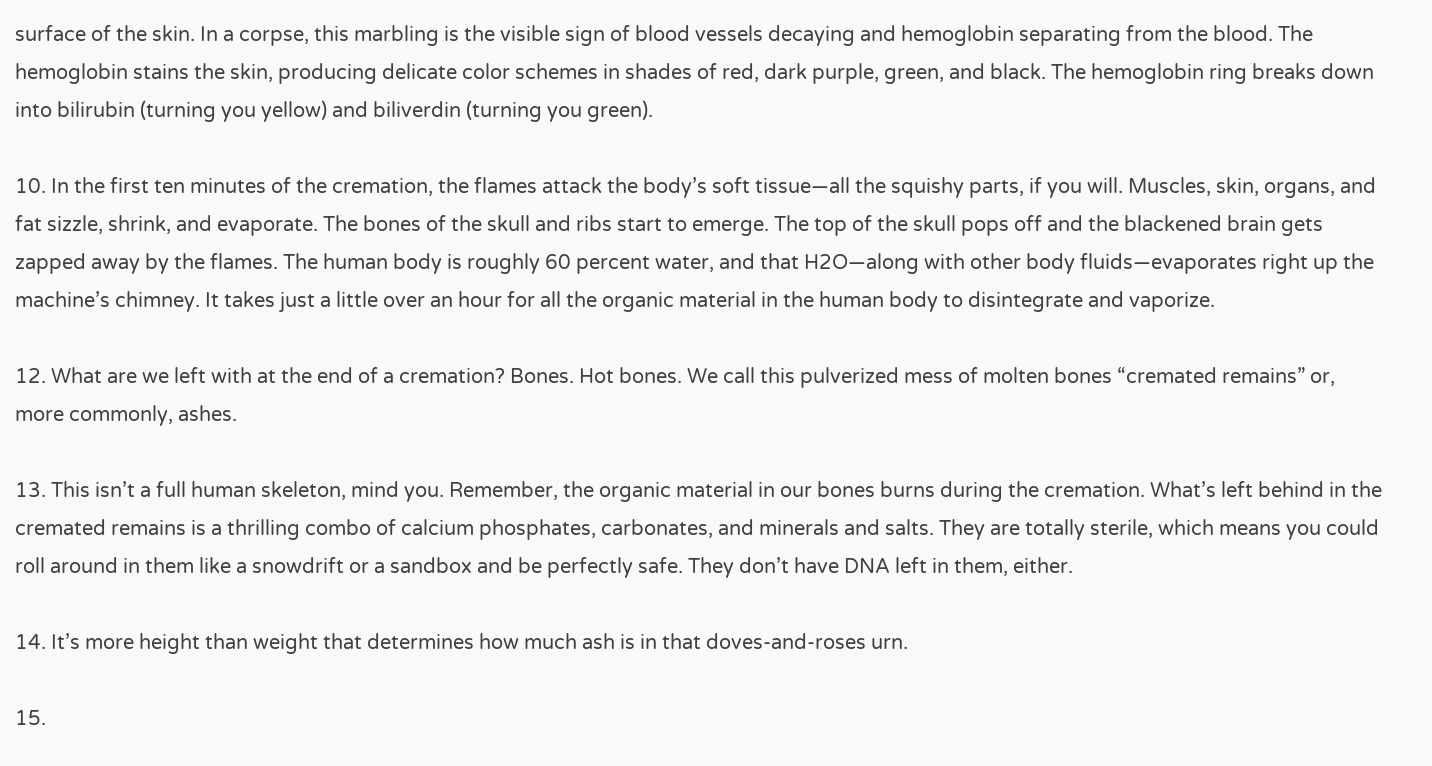surface of the skin. In a corpse, this marbling is the visible sign of blood vessels decaying and hemoglobin separating from the blood. The hemoglobin stains the skin, producing delicate color schemes in shades of red, dark purple, green, and black. The hemoglobin ring breaks down into bilirubin (turning you yellow) and biliverdin (turning you green).

10. In the first ten minutes of the cremation, the flames attack the body’s soft tissue—all the squishy parts, if you will. Muscles, skin, organs, and fat sizzle, shrink, and evaporate. The bones of the skull and ribs start to emerge. The top of the skull pops off and the blackened brain gets zapped away by the flames. The human body is roughly 60 percent water, and that H2O—along with other body fluids—evaporates right up the machine’s chimney. It takes just a little over an hour for all the organic material in the human body to disintegrate and vaporize.

12. What are we left with at the end of a cremation? Bones. Hot bones. We call this pulverized mess of molten bones “cremated remains” or, more commonly, ashes.

13. This isn’t a full human skeleton, mind you. Remember, the organic material in our bones burns during the cremation. What’s left behind in the cremated remains is a thrilling combo of calcium phosphates, carbonates, and minerals and salts. They are totally sterile, which means you could roll around in them like a snowdrift or a sandbox and be perfectly safe. They don’t have DNA left in them, either.

14. It’s more height than weight that determines how much ash is in that doves-and-roses urn.

15.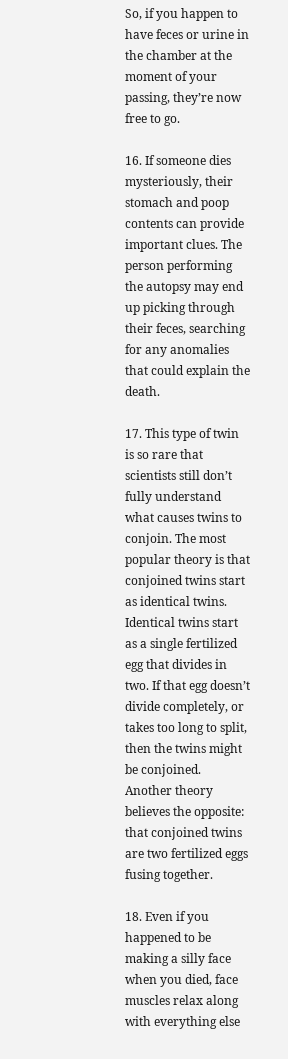So, if you happen to have feces or urine in the chamber at the moment of your passing, they’re now free to go.

16. If someone dies mysteriously, their stomach and poop contents can provide important clues. The person performing the autopsy may end up picking through their feces, searching for any anomalies that could explain the death.

17. This type of twin is so rare that scientists still don’t fully understand what causes twins to conjoin. The most popular theory is that conjoined twins start as identical twins. Identical twins start as a single fertilized egg that divides in two. If that egg doesn’t divide completely, or takes too long to split, then the twins might be conjoined. Another theory believes the opposite: that conjoined twins are two fertilized eggs fusing together.

18. Even if you happened to be making a silly face when you died, face muscles relax along with everything else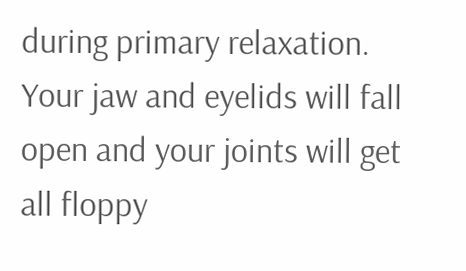during primary relaxation. Your jaw and eyelids will fall open and your joints will get all floppy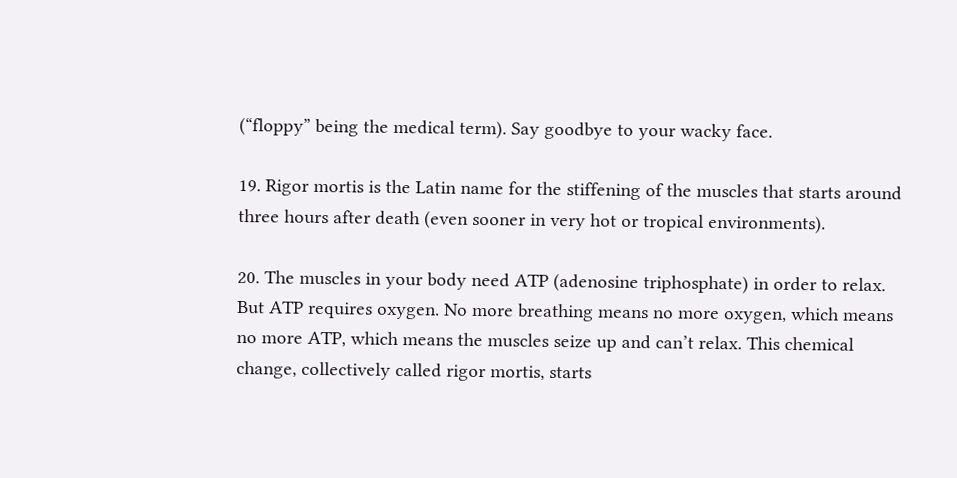(“floppy” being the medical term). Say goodbye to your wacky face.

19. Rigor mortis is the Latin name for the stiffening of the muscles that starts around three hours after death (even sooner in very hot or tropical environments).

20. The muscles in your body need ATP (adenosine triphosphate) in order to relax. But ATP requires oxygen. No more breathing means no more oxygen, which means no more ATP, which means the muscles seize up and can’t relax. This chemical change, collectively called rigor mortis, starts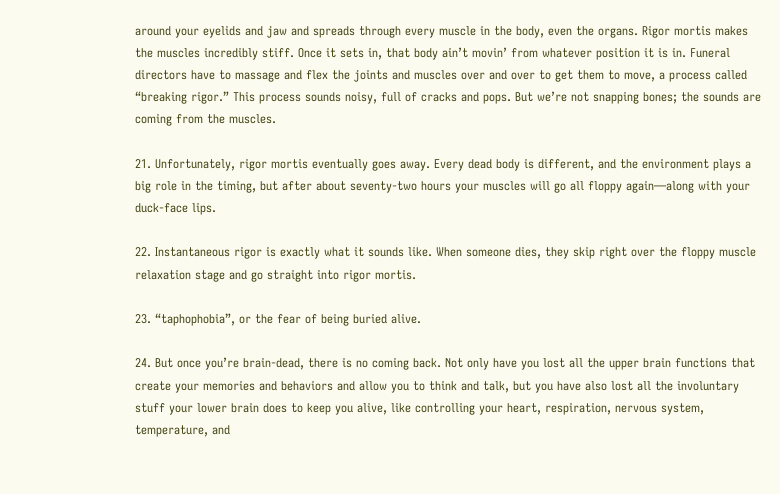around your eyelids and jaw and spreads through every muscle in the body, even the organs. Rigor mortis makes the muscles incredibly stiff. Once it sets in, that body ain’t movin’ from whatever position it is in. Funeral directors have to massage and flex the joints and muscles over and over to get them to move, a process called “breaking rigor.” This process sounds noisy, full of cracks and pops. But we’re not snapping bones; the sounds are coming from the muscles.

21. Unfortunately, rigor mortis eventually goes away. Every dead body is different, and the environment plays a big role in the timing, but after about seventy-two hours your muscles will go all floppy again—along with your duck-face lips.

22. Instantaneous rigor is exactly what it sounds like. When someone dies, they skip right over the floppy muscle relaxation stage and go straight into rigor mortis.

23. “taphophobia”, or the fear of being buried alive.

24. But once you’re brain-dead, there is no coming back. Not only have you lost all the upper brain functions that create your memories and behaviors and allow you to think and talk, but you have also lost all the involuntary stuff your lower brain does to keep you alive, like controlling your heart, respiration, nervous system, temperature, and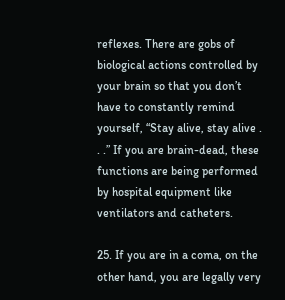reflexes. There are gobs of biological actions controlled by your brain so that you don’t have to constantly remind yourself, “Stay alive, stay alive . . .” If you are brain-dead, these functions are being performed by hospital equipment like ventilators and catheters.

25. If you are in a coma, on the other hand, you are legally very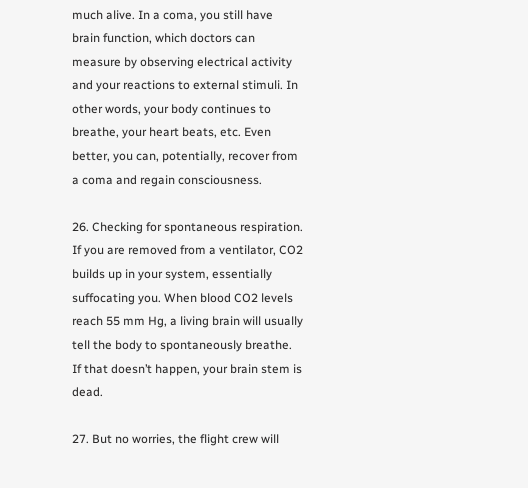much alive. In a coma, you still have brain function, which doctors can measure by observing electrical activity and your reactions to external stimuli. In other words, your body continues to breathe, your heart beats, etc. Even better, you can, potentially, recover from a coma and regain consciousness.

26. Checking for spontaneous respiration. If you are removed from a ventilator, CO2 builds up in your system, essentially suffocating you. When blood CO2 levels reach 55 mm Hg, a living brain will usually tell the body to spontaneously breathe. If that doesn’t happen, your brain stem is dead.

27. But no worries, the flight crew will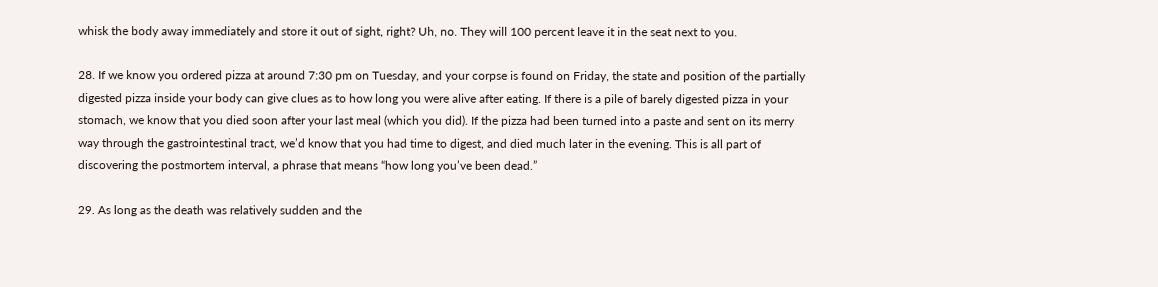whisk the body away immediately and store it out of sight, right? Uh, no. They will 100 percent leave it in the seat next to you.

28. If we know you ordered pizza at around 7:30 pm on Tuesday, and your corpse is found on Friday, the state and position of the partially digested pizza inside your body can give clues as to how long you were alive after eating. If there is a pile of barely digested pizza in your stomach, we know that you died soon after your last meal (which you did). If the pizza had been turned into a paste and sent on its merry way through the gastrointestinal tract, we’d know that you had time to digest, and died much later in the evening. This is all part of discovering the postmortem interval, a phrase that means “how long you’ve been dead.”

29. As long as the death was relatively sudden and the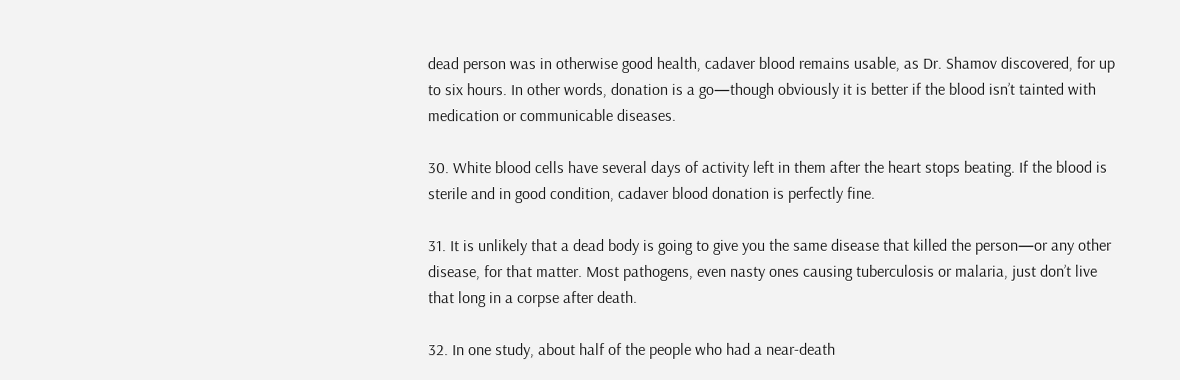dead person was in otherwise good health, cadaver blood remains usable, as Dr. Shamov discovered, for up to six hours. In other words, donation is a go—though obviously it is better if the blood isn’t tainted with medication or communicable diseases.

30. White blood cells have several days of activity left in them after the heart stops beating. If the blood is sterile and in good condition, cadaver blood donation is perfectly fine.

31. It is unlikely that a dead body is going to give you the same disease that killed the person—or any other disease, for that matter. Most pathogens, even nasty ones causing tuberculosis or malaria, just don’t live that long in a corpse after death.

32. In one study, about half of the people who had a near-death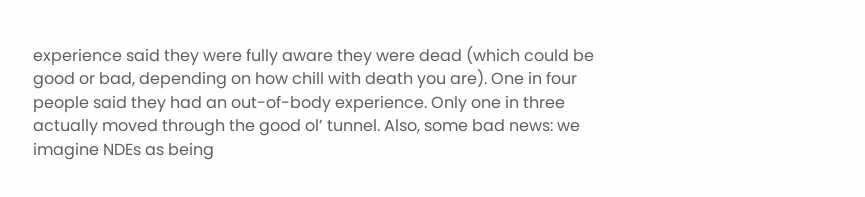experience said they were fully aware they were dead (which could be good or bad, depending on how chill with death you are). One in four people said they had an out-of-body experience. Only one in three actually moved through the good ol’ tunnel. Also, some bad news: we imagine NDEs as being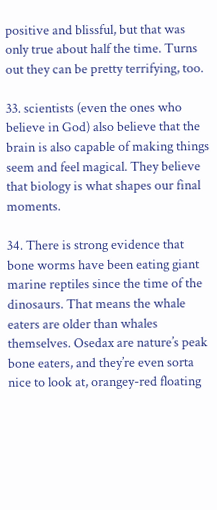positive and blissful, but that was only true about half the time. Turns out they can be pretty terrifying, too.

33. scientists (even the ones who believe in God) also believe that the brain is also capable of making things seem and feel magical. They believe that biology is what shapes our final moments.

34. There is strong evidence that bone worms have been eating giant marine reptiles since the time of the dinosaurs. That means the whale eaters are older than whales themselves. Osedax are nature’s peak bone eaters, and they’re even sorta nice to look at, orangey-red floating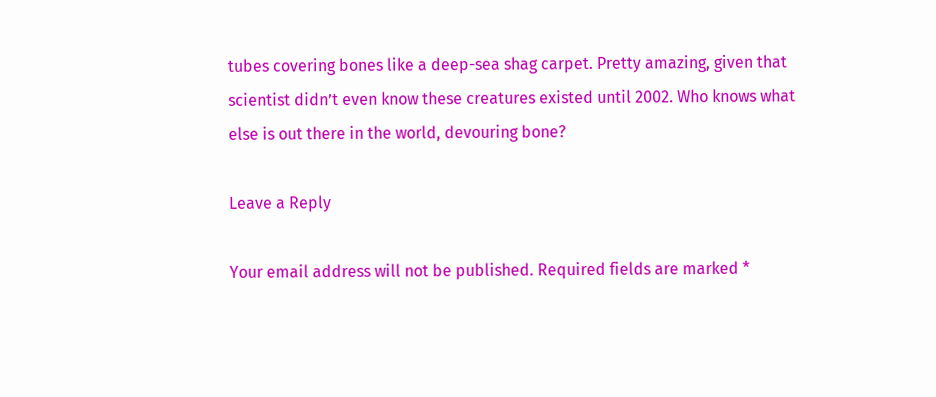tubes covering bones like a deep-sea shag carpet. Pretty amazing, given that scientist didn’t even know these creatures existed until 2002. Who knows what else is out there in the world, devouring bone?

Leave a Reply

Your email address will not be published. Required fields are marked *